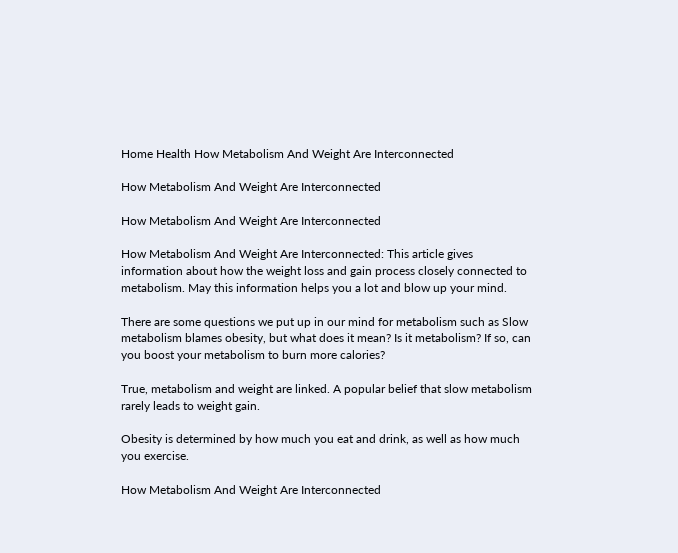Home Health How Metabolism And Weight Are Interconnected

How Metabolism And Weight Are Interconnected

How Metabolism And Weight Are Interconnected

How Metabolism And Weight Are Interconnected: This article gives information about how the weight loss and gain process closely connected to metabolism. May this information helps you a lot and blow up your mind.

There are some questions we put up in our mind for metabolism such as Slow metabolism blames obesity, but what does it mean? Is it metabolism? If so, can you boost your metabolism to burn more calories?

True, metabolism and weight are linked. A popular belief that slow metabolism rarely leads to weight gain.

Obesity is determined by how much you eat and drink, as well as how much you exercise.

How Metabolism And Weight Are Interconnected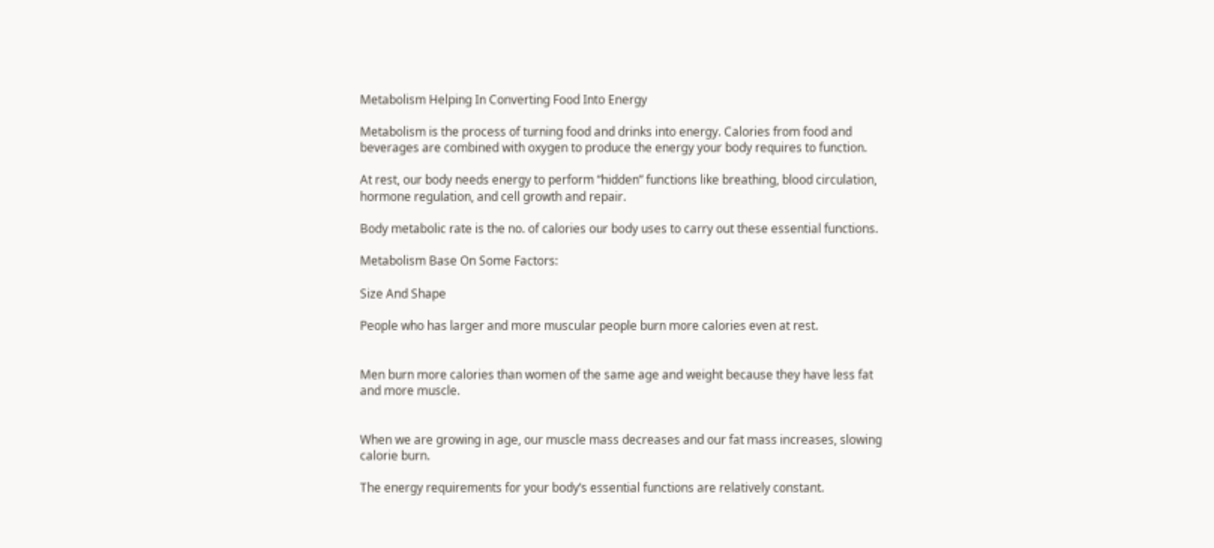Metabolism Helping In Converting Food Into Energy

Metabolism is the process of turning food and drinks into energy. Calories from food and beverages are combined with oxygen to produce the energy your body requires to function.

At rest, our body needs energy to perform “hidden” functions like breathing, blood circulation, hormone regulation, and cell growth and repair.

Body metabolic rate is the no. of calories our body uses to carry out these essential functions.

Metabolism Base On Some Factors:

Size And Shape

People who has larger and more muscular people burn more calories even at rest.


Men burn more calories than women of the same age and weight because they have less fat and more muscle.


When we are growing in age, our muscle mass decreases and our fat mass increases, slowing calorie burn.

The energy requirements for your body’s essential functions are relatively constant.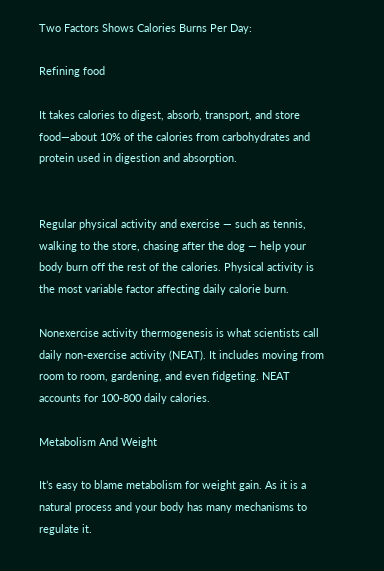Two Factors Shows Calories Burns Per Day:

Refining food

It takes calories to digest, absorb, transport, and store food—about 10% of the calories from carbohydrates and protein used in digestion and absorption.


Regular physical activity and exercise — such as tennis, walking to the store, chasing after the dog — help your body burn off the rest of the calories. Physical activity is the most variable factor affecting daily calorie burn.

Nonexercise activity thermogenesis is what scientists call daily non-exercise activity (NEAT). It includes moving from room to room, gardening, and even fidgeting. NEAT accounts for 100-800 daily calories.

Metabolism And Weight

It’s easy to blame metabolism for weight gain. As it is a natural process and your body has many mechanisms to regulate it.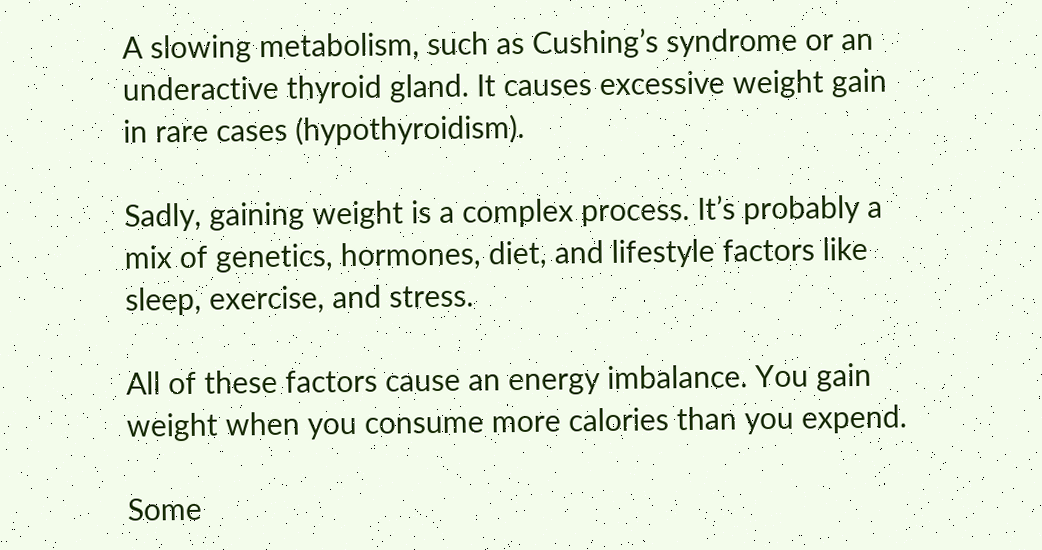A slowing metabolism, such as Cushing’s syndrome or an underactive thyroid gland. It causes excessive weight gain in rare cases (hypothyroidism).

Sadly, gaining weight is a complex process. It’s probably a mix of genetics, hormones, diet, and lifestyle factors like sleep, exercise, and stress.

All of these factors cause an energy imbalance. You gain weight when you consume more calories than you expend.

Some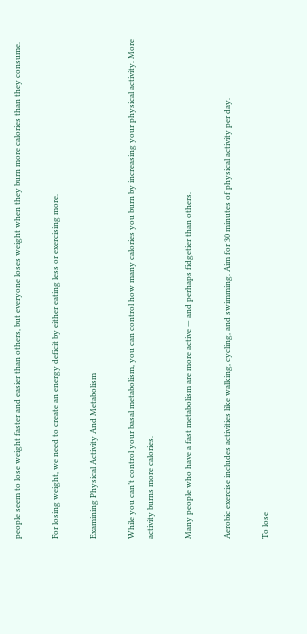people seem to lose weight faster and easier than others, but everyone loses weight when they burn more calories than they consume.

For losing weight, we need to create an energy deficit by either eating less or exercising more.

Examining Physical Activity And Metabolism

While you can’t control your basal metabolism, you can control how many calories you burn by increasing your physical activity. More activity burns more calories.

Many people who have a fast metabolism are more active — and perhaps fidgetier than others.

Aerobic exercise includes activities like walking, cycling, and swimming. Aim for 30 minutes of physical activity per day.

To lose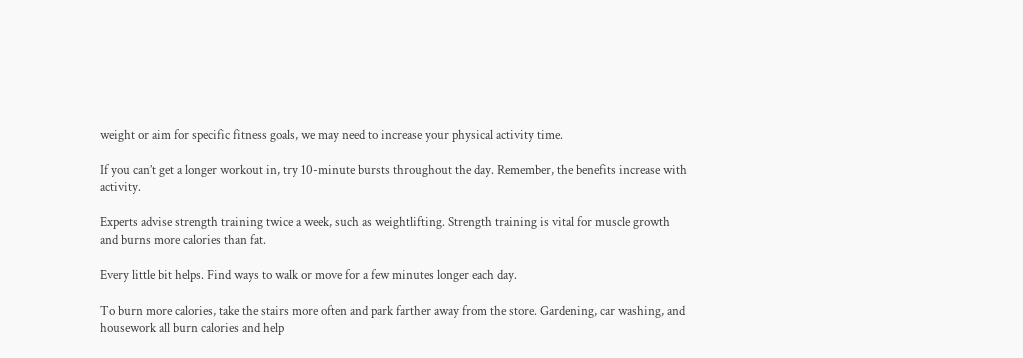weight or aim for specific fitness goals, we may need to increase your physical activity time.

If you can’t get a longer workout in, try 10-minute bursts throughout the day. Remember, the benefits increase with activity.

Experts advise strength training twice a week, such as weightlifting. Strength training is vital for muscle growth and burns more calories than fat.

Every little bit helps. Find ways to walk or move for a few minutes longer each day.

To burn more calories, take the stairs more often and park farther away from the store. Gardening, car washing, and housework all burn calories and help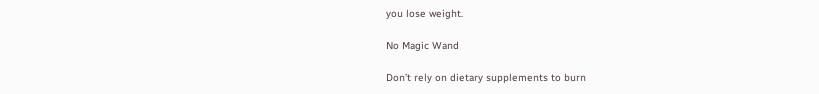you lose weight.

No Magic Wand

Don’t rely on dietary supplements to burn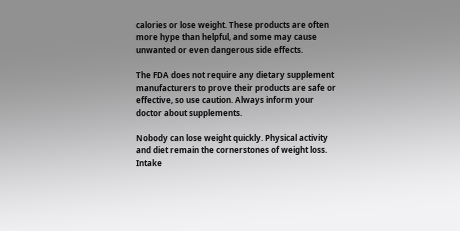calories or lose weight. These products are often more hype than helpful, and some may cause unwanted or even dangerous side effects.

The FDA does not require any dietary supplement manufacturers to prove their products are safe or effective, so use caution. Always inform your doctor about supplements.

Nobody can lose weight quickly. Physical activity and diet remain the cornerstones of weight loss. Intake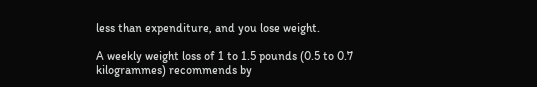less than expenditure, and you lose weight.

A weekly weight loss of 1 to 1.5 pounds (0.5 to 0.7 kilogrammes) recommends by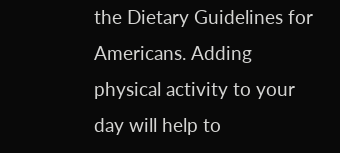the Dietary Guidelines for Americans. Adding physical activity to your day will help to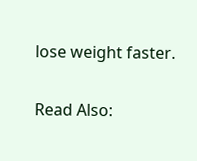lose weight faster.

Read Also: